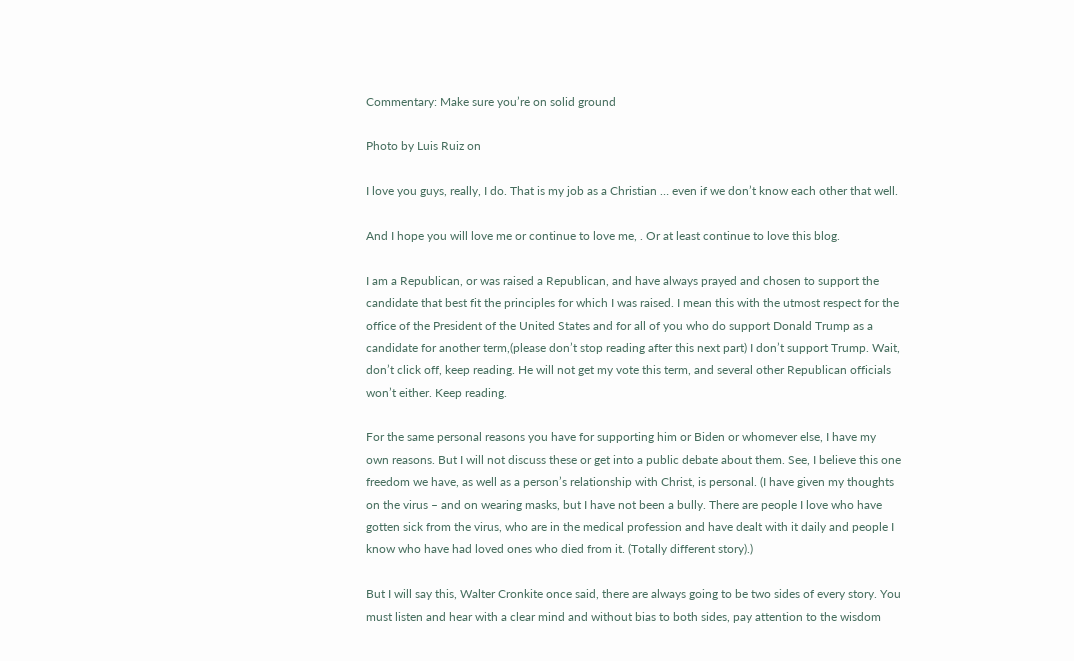Commentary: Make sure you’re on solid ground

Photo by Luis Ruiz on

I love you guys, really, I do. That is my job as a Christian … even if we don’t know each other that well.

And I hope you will love me or continue to love me, . Or at least continue to love this blog.

I am a Republican, or was raised a Republican, and have always prayed and chosen to support the candidate that best fit the principles for which I was raised. I mean this with the utmost respect for the office of the President of the United States and for all of you who do support Donald Trump as a candidate for another term,(please don’t stop reading after this next part) I don’t support Trump. Wait, don’t click off, keep reading. He will not get my vote this term, and several other Republican officials won’t either. Keep reading.

For the same personal reasons you have for supporting him or Biden or whomever else, I have my own reasons. But I will not discuss these or get into a public debate about them. See, I believe this one freedom we have, as well as a person’s relationship with Christ, is personal. (I have given my thoughts on the virus – and on wearing masks, but I have not been a bully. There are people I love who have gotten sick from the virus, who are in the medical profession and have dealt with it daily and people I know who have had loved ones who died from it. (Totally different story).)

But I will say this, Walter Cronkite once said, there are always going to be two sides of every story. You must listen and hear with a clear mind and without bias to both sides, pay attention to the wisdom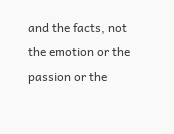and the facts, not the emotion or the passion or the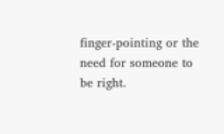finger-pointing or the need for someone to be right.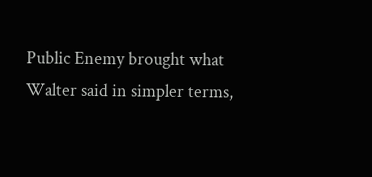Public Enemy brought what Walter said in simpler terms,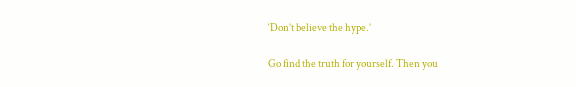‘Don’t believe the hype.’

Go find the truth for yourself. Then you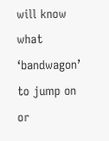will know what ‘bandwagon’ to jump on or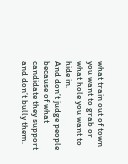what train out of town you want to grab or what hole you want to hide in.
And don’t judge people because of what candidate they support and don’t bully them.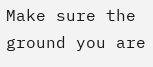Make sure the ground you are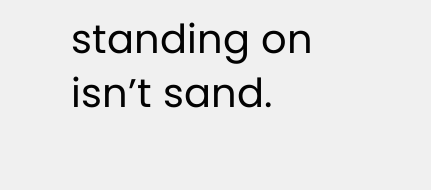standing on isn’t sand.